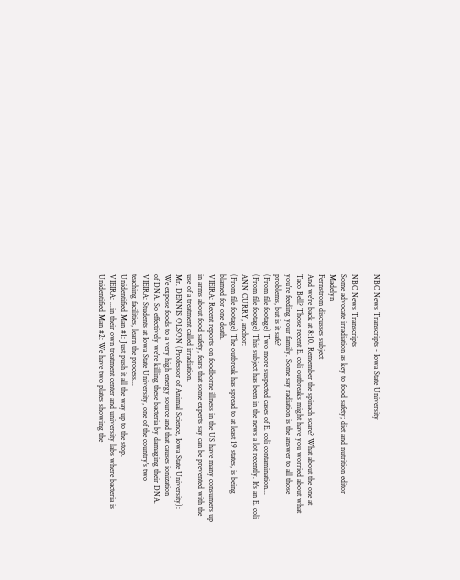NBC News Transcripts - Iowa State University

NBC News Transcripts
Some advocate irradiation as key to food safety; diet and nutrition editor Madelyn
Fernstrom discusses subject
And we're back at 8:10. Remember the spinach scare? What about the one at
Taco Bell? Those recent E. coli outbreaks might have you worried about what
you're feeding your family. Some say radiation is the answer to all those
problems, but is it safe?
(From file footage) Two more suspected cases of E. coli contamination...
(From file footage) This subject has been in the news a lot recently. It's an E. coli
ANN CURRY, anchor:
(From file footage) The outbreak has spread to at least 19 states, is being
blamed for one death.
VIEIRA: Recent reports on foodborne illness in the US have many consumers up
in arms about food safety, fears that some experts say can be prevented with the
use of a treatment called irradiation.
Mr. DENNIS OLSON (Professor of Animal Science, Iowa State University):
We expose foods to a very high energy source and that causes ionization
of DNA. So effectively we're killing these bacteria by damaging their DNA.
VIEIRA: Students at Iowa State University, one of the country's two
teaching facilities, learn the process...
Unidentified Man #1: Just push it all the way up to the stop.
VIEIRA: ...in their own treatment center and university labs where bacteria is
Unidentified Man #2: We have two plates showing the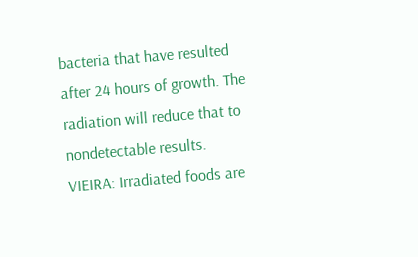bacteria that have resulted
after 24 hours of growth. The radiation will reduce that to nondetectable results.
VIEIRA: Irradiated foods are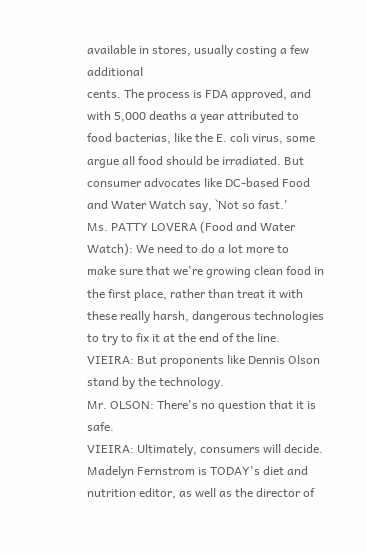available in stores, usually costing a few additional
cents. The process is FDA approved, and with 5,000 deaths a year attributed to
food bacterias, like the E. coli virus, some argue all food should be irradiated. But
consumer advocates like DC-based Food and Water Watch say, `Not so fast.'
Ms. PATTY LOVERA (Food and Water Watch): We need to do a lot more to
make sure that we're growing clean food in the first place, rather than treat it with
these really harsh, dangerous technologies to try to fix it at the end of the line.
VIEIRA: But proponents like Dennis Olson stand by the technology.
Mr. OLSON: There's no question that it is safe.
VIEIRA: Ultimately, consumers will decide.
Madelyn Fernstrom is TODAY's diet and nutrition editor, as well as the director of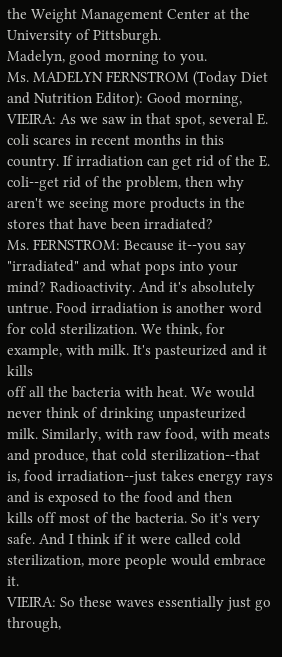the Weight Management Center at the University of Pittsburgh.
Madelyn, good morning to you.
Ms. MADELYN FERNSTROM (Today Diet and Nutrition Editor): Good morning,
VIEIRA: As we saw in that spot, several E. coli scares in recent months in this
country. If irradiation can get rid of the E. coli--get rid of the problem, then why
aren't we seeing more products in the stores that have been irradiated?
Ms. FERNSTROM: Because it--you say "irradiated" and what pops into your
mind? Radioactivity. And it's absolutely untrue. Food irradiation is another word
for cold sterilization. We think, for example, with milk. It's pasteurized and it kills
off all the bacteria with heat. We would never think of drinking unpasteurized
milk. Similarly, with raw food, with meats and produce, that cold sterilization--that
is, food irradiation--just takes energy rays and is exposed to the food and then
kills off most of the bacteria. So it's very safe. And I think if it were called cold
sterilization, more people would embrace it.
VIEIRA: So these waves essentially just go through,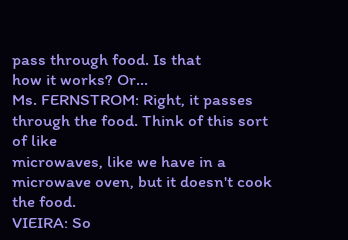pass through food. Is that
how it works? Or...
Ms. FERNSTROM: Right, it passes through the food. Think of this sort of like
microwaves, like we have in a microwave oven, but it doesn't cook the food.
VIEIRA: So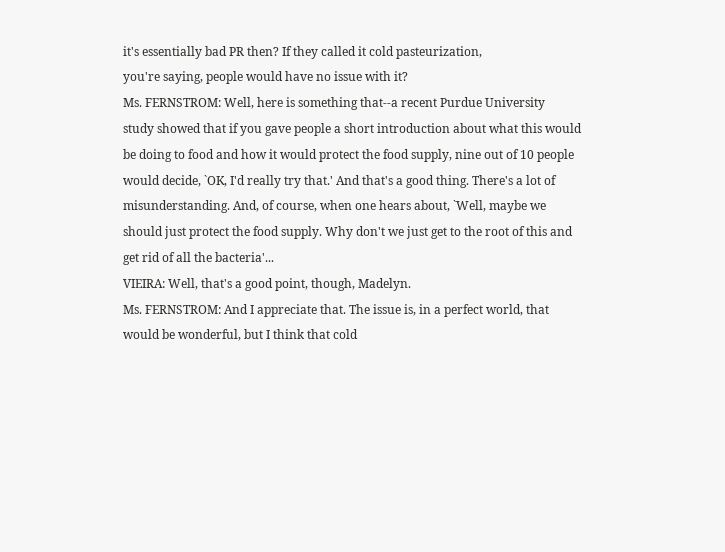it's essentially bad PR then? If they called it cold pasteurization,
you're saying, people would have no issue with it?
Ms. FERNSTROM: Well, here is something that--a recent Purdue University
study showed that if you gave people a short introduction about what this would
be doing to food and how it would protect the food supply, nine out of 10 people
would decide, `OK, I'd really try that.' And that's a good thing. There's a lot of
misunderstanding. And, of course, when one hears about, `Well, maybe we
should just protect the food supply. Why don't we just get to the root of this and
get rid of all the bacteria'...
VIEIRA: Well, that's a good point, though, Madelyn.
Ms. FERNSTROM: And I appreciate that. The issue is, in a perfect world, that
would be wonderful, but I think that cold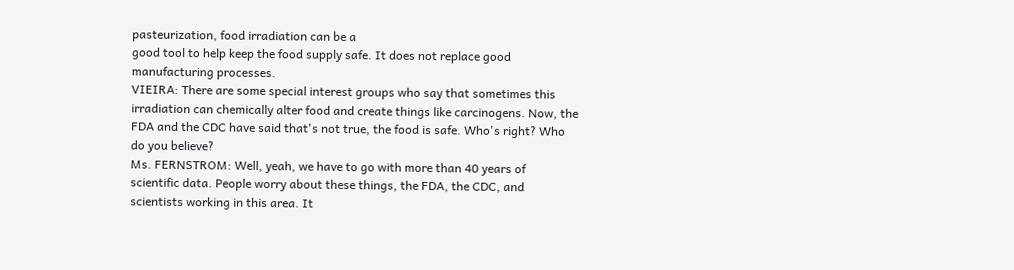pasteurization, food irradiation can be a
good tool to help keep the food supply safe. It does not replace good
manufacturing processes.
VIEIRA: There are some special interest groups who say that sometimes this
irradiation can chemically alter food and create things like carcinogens. Now, the
FDA and the CDC have said that's not true, the food is safe. Who's right? Who
do you believe?
Ms. FERNSTROM: Well, yeah, we have to go with more than 40 years of
scientific data. People worry about these things, the FDA, the CDC, and
scientists working in this area. It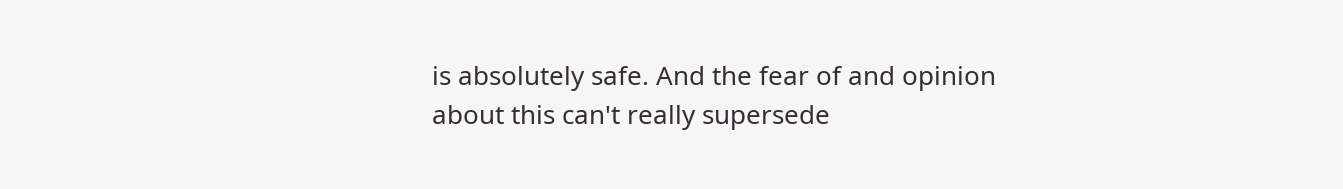is absolutely safe. And the fear of and opinion
about this can't really supersede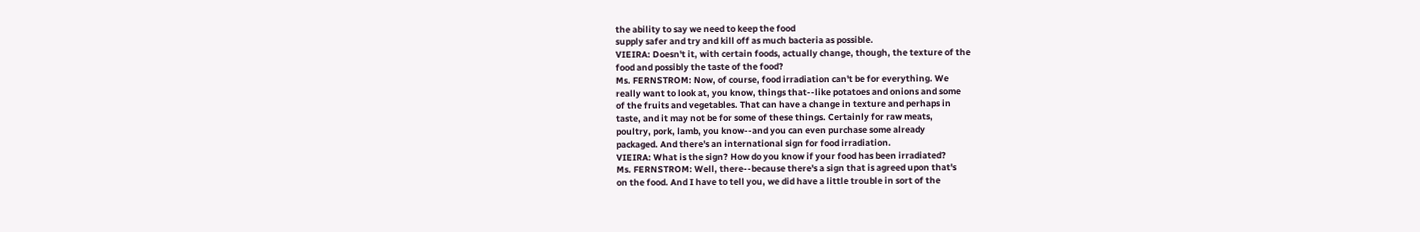the ability to say we need to keep the food
supply safer and try and kill off as much bacteria as possible.
VIEIRA: Doesn't it, with certain foods, actually change, though, the texture of the
food and possibly the taste of the food?
Ms. FERNSTROM: Now, of course, food irradiation can't be for everything. We
really want to look at, you know, things that--like potatoes and onions and some
of the fruits and vegetables. That can have a change in texture and perhaps in
taste, and it may not be for some of these things. Certainly for raw meats,
poultry, pork, lamb, you know--and you can even purchase some already
packaged. And there's an international sign for food irradiation.
VIEIRA: What is the sign? How do you know if your food has been irradiated?
Ms. FERNSTROM: Well, there--because there's a sign that is agreed upon that's
on the food. And I have to tell you, we did have a little trouble in sort of the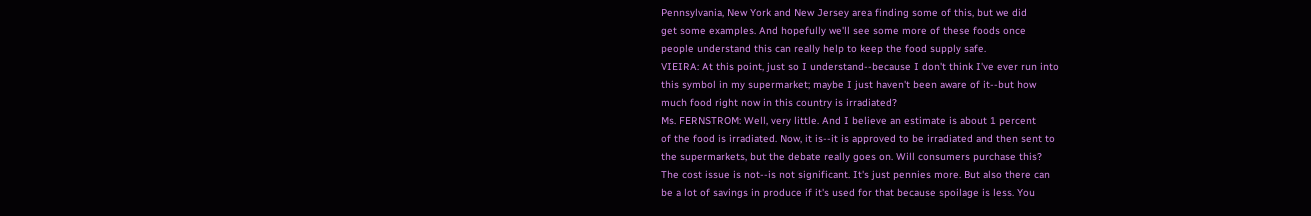Pennsylvania, New York and New Jersey area finding some of this, but we did
get some examples. And hopefully we'll see some more of these foods once
people understand this can really help to keep the food supply safe.
VIEIRA: At this point, just so I understand--because I don't think I've ever run into
this symbol in my supermarket; maybe I just haven't been aware of it--but how
much food right now in this country is irradiated?
Ms. FERNSTROM: Well, very little. And I believe an estimate is about 1 percent
of the food is irradiated. Now, it is--it is approved to be irradiated and then sent to
the supermarkets, but the debate really goes on. Will consumers purchase this?
The cost issue is not--is not significant. It's just pennies more. But also there can
be a lot of savings in produce if it's used for that because spoilage is less. You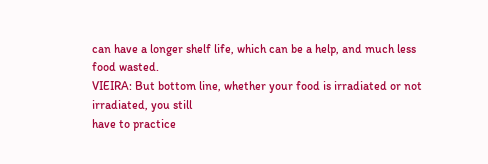can have a longer shelf life, which can be a help, and much less food wasted.
VIEIRA: But bottom line, whether your food is irradiated or not irradiated, you still
have to practice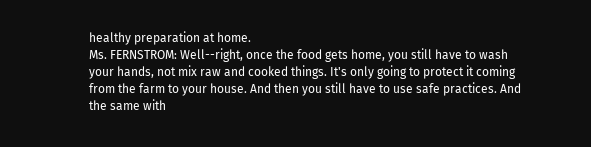healthy preparation at home.
Ms. FERNSTROM: Well--right, once the food gets home, you still have to wash
your hands, not mix raw and cooked things. It's only going to protect it coming
from the farm to your house. And then you still have to use safe practices. And
the same with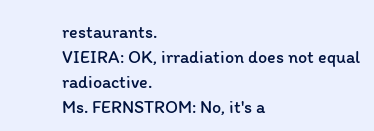restaurants.
VIEIRA: OK, irradiation does not equal radioactive.
Ms. FERNSTROM: No, it's a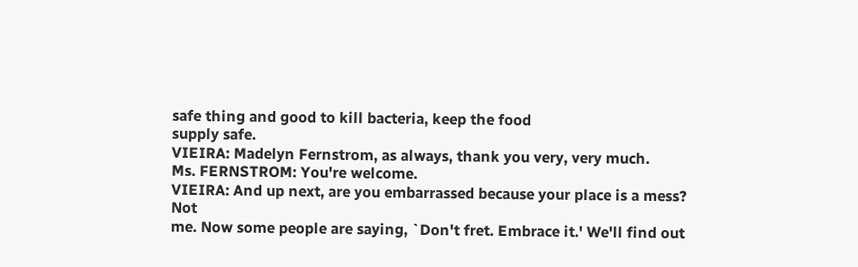safe thing and good to kill bacteria, keep the food
supply safe.
VIEIRA: Madelyn Fernstrom, as always, thank you very, very much.
Ms. FERNSTROM: You're welcome.
VIEIRA: And up next, are you embarrassed because your place is a mess? Not
me. Now some people are saying, `Don't fret. Embrace it.' We'll find out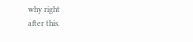why right
after this.